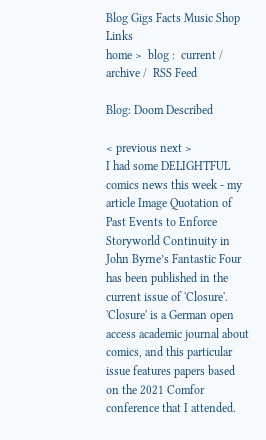Blog Gigs Facts Music Shop Links
home >  blog :  current /  archive /  RSS Feed

Blog: Doom Described

< previous next >
I had some DELIGHTFUL comics news this week - my article Image Quotation of Past Events to Enforce Storyworld Continuity in John Byrne’s Fantastic Four has been published in the current issue of 'Closure'. 'Closure' is a German open access academic journal about comics, and this particular issue features papers based on the 2021 Comfor conference that I attended.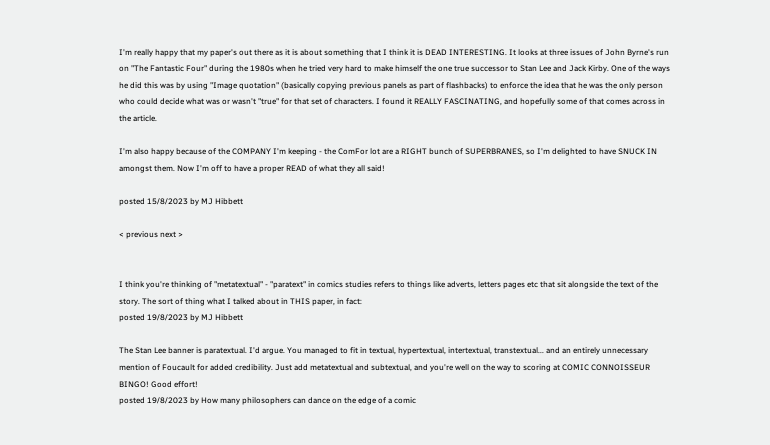I'm really happy that my paper's out there as it is about something that I think it is DEAD INTERESTING. It looks at three issues of John Byrne's run on "The Fantastic Four" during the 1980s when he tried very hard to make himself the one true successor to Stan Lee and Jack Kirby. One of the ways he did this was by using "Image quotation" (basically copying previous panels as part of flashbacks) to enforce the idea that he was the only person who could decide what was or wasn't "true" for that set of characters. I found it REALLY FASCINATING, and hopefully some of that comes across in the article.

I'm also happy because of the COMPANY I'm keeping - the ComFor lot are a RIGHT bunch of SUPERBRANES, so I'm delighted to have SNUCK IN amongst them. Now I'm off to have a proper READ of what they all said!

posted 15/8/2023 by MJ Hibbett

< previous next >


I think you're thinking of "metatextual" - "paratext" in comics studies refers to things like adverts, letters pages etc that sit alongside the text of the story. The sort of thing what I talked about in THIS paper, in fact:
posted 19/8/2023 by MJ Hibbett

The Stan Lee banner is paratextual. I'd argue. You managed to fit in textual, hypertextual, intertextual, transtextual... and an entirely unnecessary mention of Foucault for added credibility. Just add metatextual and subtextual, and you're well on the way to scoring at COMIC CONNOISSEUR BINGO! Good effort!
posted 19/8/2023 by How many philosophers can dance on the edge of a comic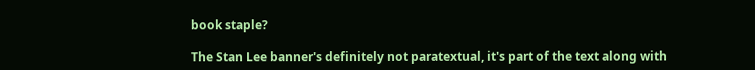book staple?

The Stan Lee banner's definitely not paratextual, it's part of the text along with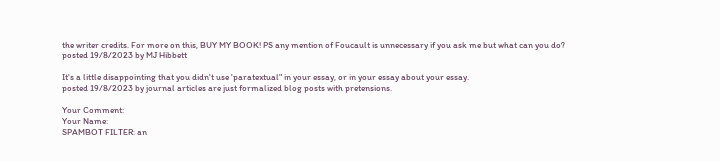the writer credits. For more on this, BUY MY BOOK! PS any mention of Foucault is unnecessary if you ask me but what can you do?
posted 19/8/2023 by MJ Hibbett

It's a little disappointing that you didn't use 'paratextual" in your essay, or in your essay about your essay.
posted 19/8/2023 by journal articles are just formalized blog posts with pretensions.

Your Comment:
Your Name:
SPAMBOT FILTER: an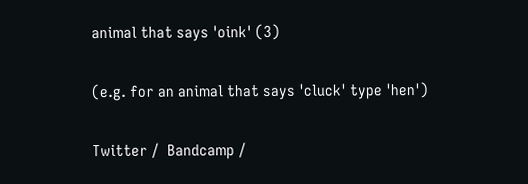animal that says 'oink' (3)

(e.g. for an animal that says 'cluck' type 'hen')

Twitter /  Bandcamp /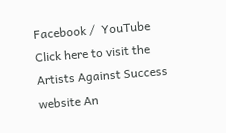Facebook /  YouTube
Click here to visit the Artists Against Success website An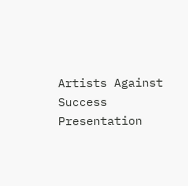Artists Against Success Presentation